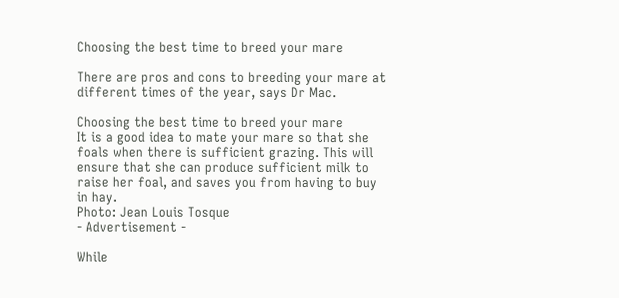Choosing the best time to breed your mare

There are pros and cons to breeding your mare at different times of the year, says Dr Mac.

Choosing the best time to breed your mare
It is a good idea to mate your mare so that she foals when there is sufficient grazing. This will ensure that she can produce sufficient milk to raise her foal, and saves you from having to buy in hay.
Photo: Jean Louis Tosque
- Advertisement -

While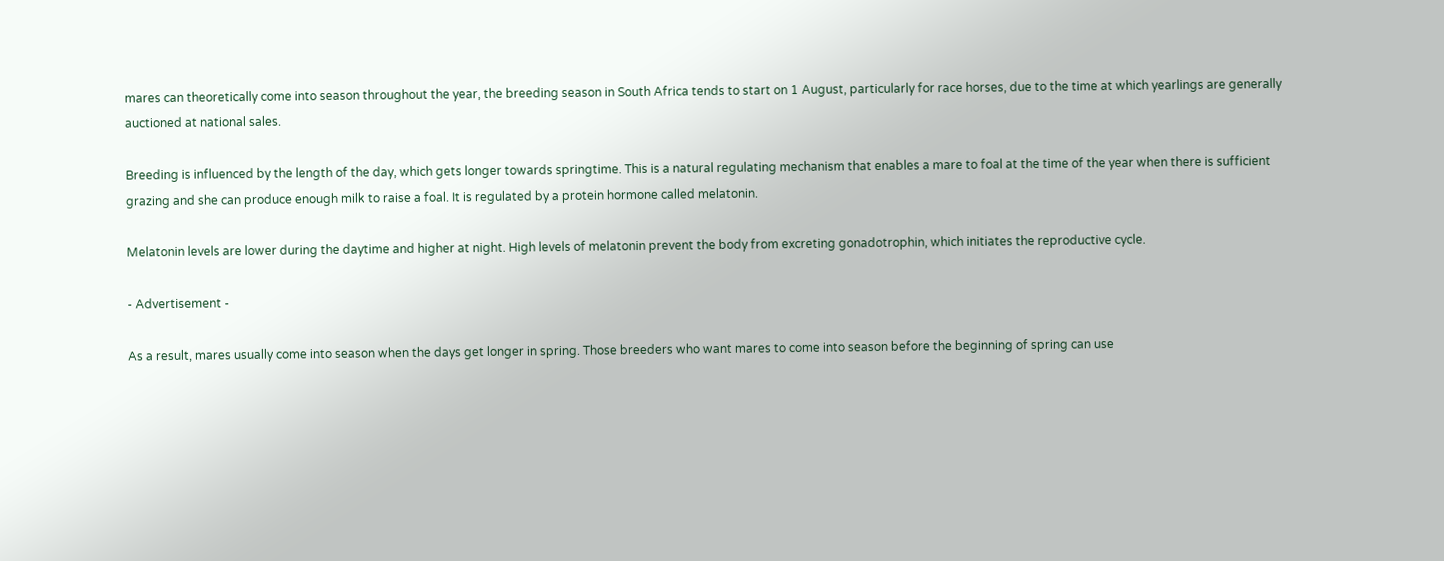mares can theoretically come into season throughout the year, the breeding season in South Africa tends to start on 1 August, particularly for race horses, due to the time at which yearlings are generally auctioned at national sales.

Breeding is influenced by the length of the day, which gets longer towards springtime. This is a natural regulating mechanism that enables a mare to foal at the time of the year when there is sufficient grazing and she can produce enough milk to raise a foal. It is regulated by a protein hormone called melatonin.

Melatonin levels are lower during the daytime and higher at night. High levels of melatonin prevent the body from excreting gonadotrophin, which initiates the reproductive cycle.

- Advertisement -

As a result, mares usually come into season when the days get longer in spring. Those breeders who want mares to come into season before the beginning of spring can use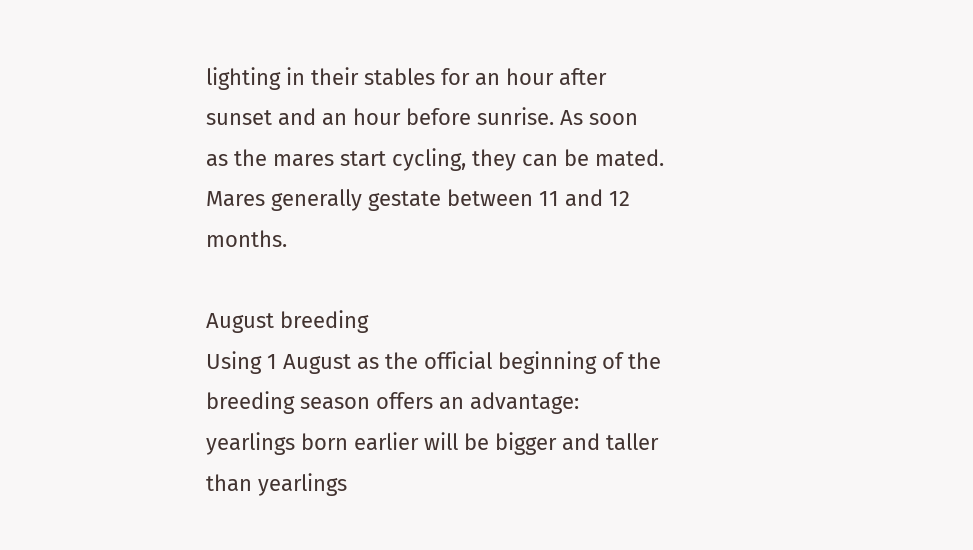lighting in their stables for an hour after sunset and an hour before sunrise. As soon as the mares start cycling, they can be mated. Mares generally gestate between 11 and 12 months.

August breeding
Using 1 August as the official beginning of the breeding season offers an advantage: yearlings born earlier will be bigger and taller than yearlings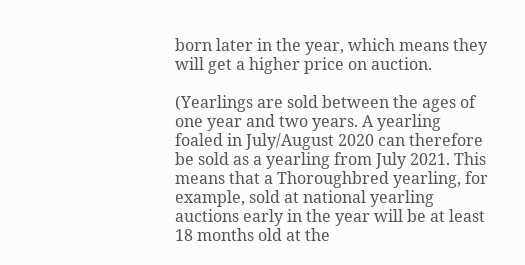born later in the year, which means they will get a higher price on auction.

(Yearlings are sold between the ages of one year and two years. A yearling foaled in July/August 2020 can therefore be sold as a yearling from July 2021. This means that a Thoroughbred yearling, for example, sold at national yearling auctions early in the year will be at least 18 months old at the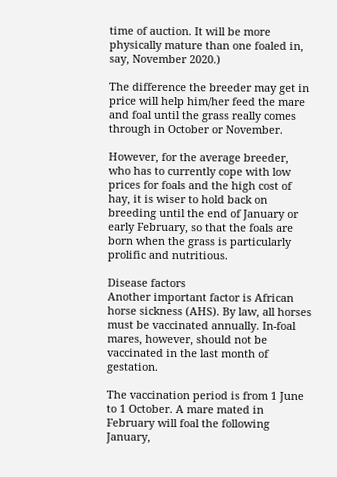time of auction. It will be more physically mature than one foaled in, say, November 2020.)

The difference the breeder may get in price will help him/her feed the mare and foal until the grass really comes through in October or November.

However, for the average breeder, who has to currently cope with low prices for foals and the high cost of hay, it is wiser to hold back on breeding until the end of January or early February, so that the foals are born when the grass is particularly prolific and nutritious.

Disease factors
Another important factor is African horse sickness (AHS). By law, all horses must be vaccinated annually. In-foal mares, however, should not be vaccinated in the last month of gestation.

The vaccination period is from 1 June to 1 October. A mare mated in February will foal the following January,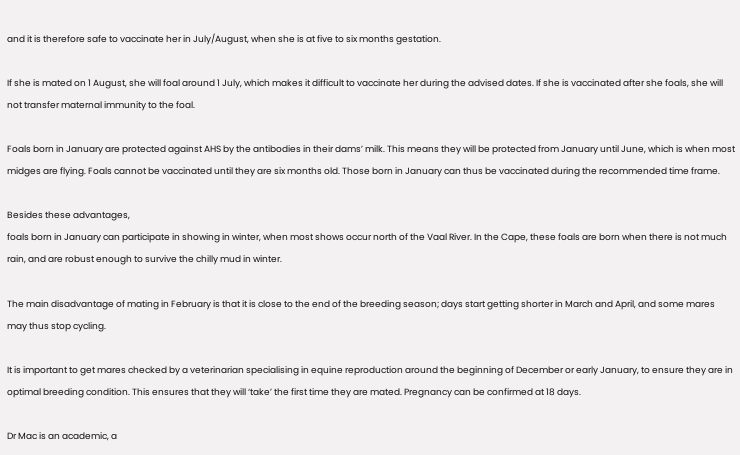and it is therefore safe to vaccinate her in July/August, when she is at five to six months gestation.

If she is mated on 1 August, she will foal around 1 July, which makes it difficult to vaccinate her during the advised dates. If she is vaccinated after she foals, she will not transfer maternal immunity to the foal.

Foals born in January are protected against AHS by the antibodies in their dams’ milk. This means they will be protected from January until June, which is when most midges are flying. Foals cannot be vaccinated until they are six months old. Those born in January can thus be vaccinated during the recommended time frame.

Besides these advantages,
foals born in January can participate in showing in winter, when most shows occur north of the Vaal River. In the Cape, these foals are born when there is not much rain, and are robust enough to survive the chilly mud in winter.

The main disadvantage of mating in February is that it is close to the end of the breeding season; days start getting shorter in March and April, and some mares may thus stop cycling.

It is important to get mares checked by a veterinarian specialising in equine reproduction around the beginning of December or early January, to ensure they are in optimal breeding condition. This ensures that they will ‘take’ the first time they are mated. Pregnancy can be confirmed at 18 days.

Dr Mac is an academic, a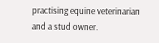practising equine veterinarian and a stud owner.